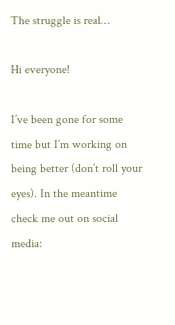The struggle is real…

Hi everyone!

I’ve been gone for some time but I’m working on being better (don’t roll your eyes). In the meantime check me out on social media: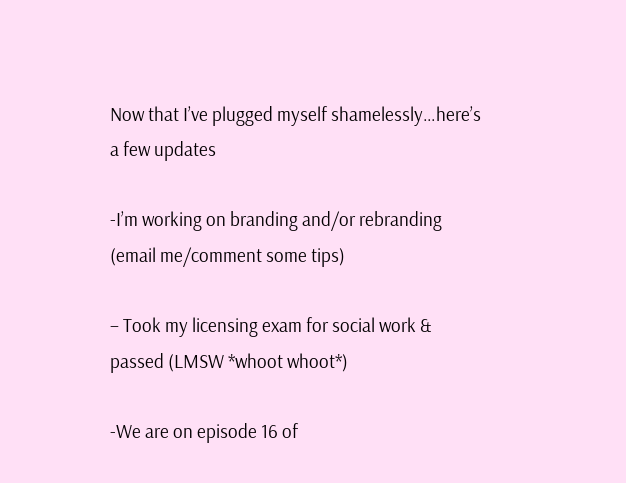Now that I’ve plugged myself shamelessly…here’s a few updates

-I’m working on branding and/or rebranding (email me/comment some tips)

– Took my licensing exam for social work & passed (LMSW *whoot whoot*)

-We are on episode 16 of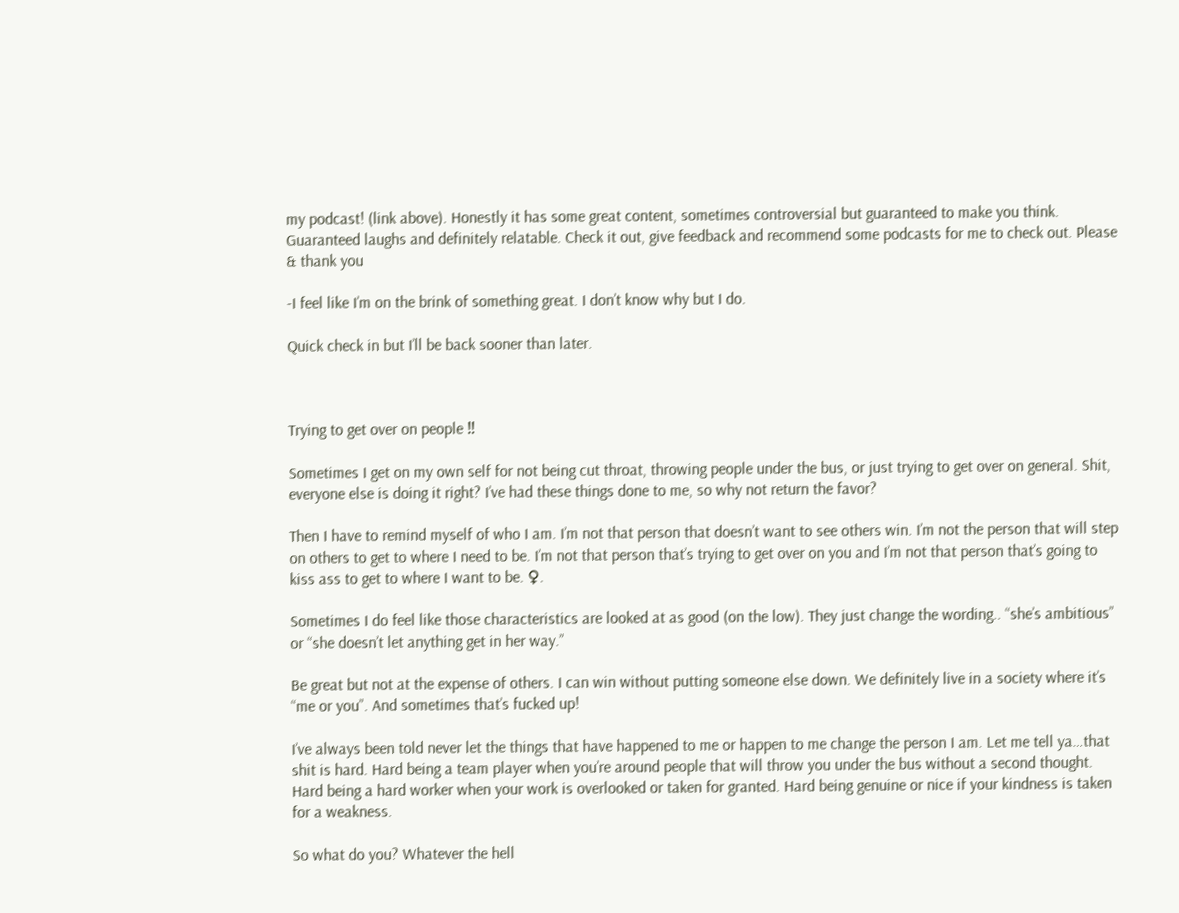my podcast! (link above). Honestly it has some great content, sometimes controversial but guaranteed to make you think. Guaranteed laughs and definitely relatable. Check it out, give feedback and recommend some podcasts for me to check out. Please & thank you

-I feel like I’m on the brink of something great. I don’t know why but I do.

Quick check in but I’ll be back sooner than later.



Trying to get over on people ‼

Sometimes I get on my own self for not being cut throat, throwing people under the bus, or just trying to get over on general. Shit, everyone else is doing it right? I’ve had these things done to me, so why not return the favor?

Then I have to remind myself of who I am. I’m not that person that doesn’t want to see others win. I’m not the person that will step on others to get to where I need to be. I’m not that person that’s trying to get over on you and I’m not that person that’s going to kiss ass to get to where I want to be. ♀.

Sometimes I do feel like those characteristics are looked at as good (on the low). They just change the wording.. “she’s ambitious” or “she doesn’t let anything get in her way.”

Be great but not at the expense of others. I can win without putting someone else down. We definitely live in a society where it’s “me or you”. And sometimes that’s fucked up!

I’ve always been told never let the things that have happened to me or happen to me change the person I am. Let me tell ya…that shit is hard. Hard being a team player when you’re around people that will throw you under the bus without a second thought. Hard being a hard worker when your work is overlooked or taken for granted. Hard being genuine or nice if your kindness is taken for a weakness.

So what do you? Whatever the hell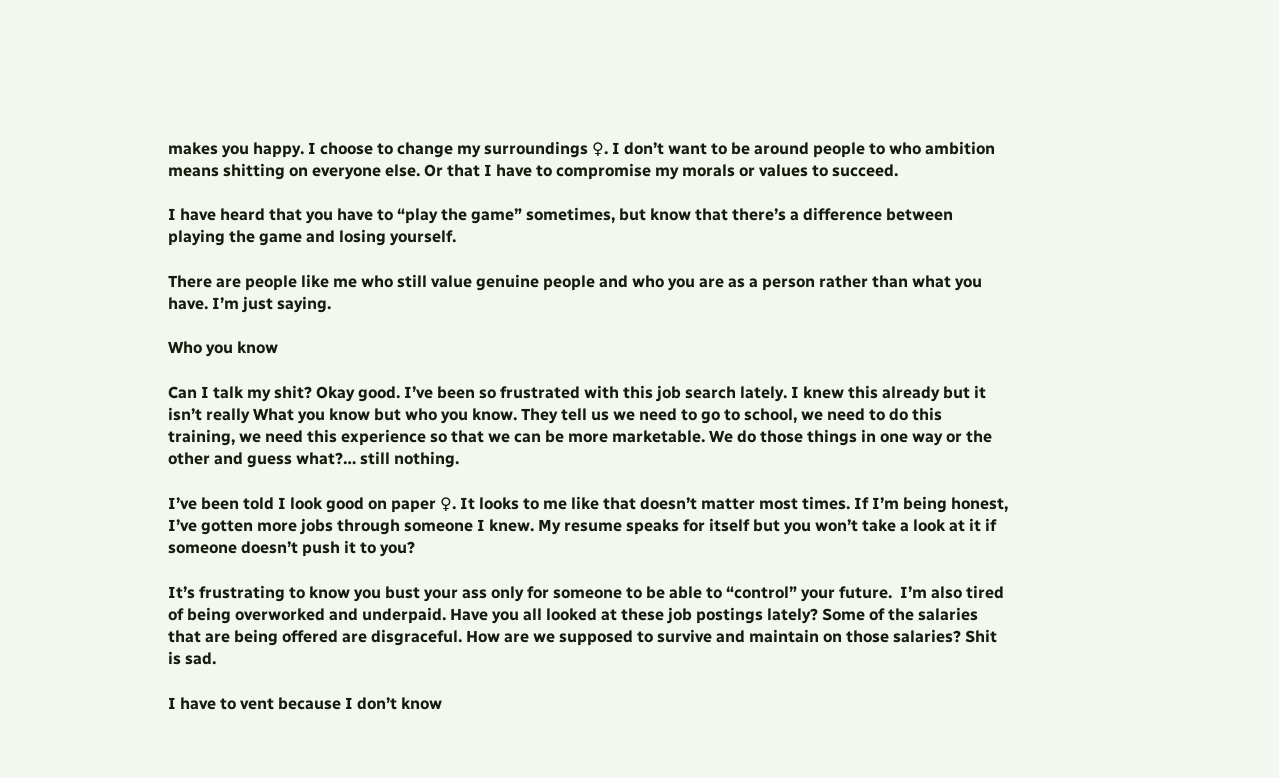makes you happy. I choose to change my surroundings ♀. I don’t want to be around people to who ambition means shitting on everyone else. Or that I have to compromise my morals or values to succeed.

I have heard that you have to “play the game” sometimes, but know that there’s a difference between playing the game and losing yourself.

There are people like me who still value genuine people and who you are as a person rather than what you have. I’m just saying.

Who you know

Can I talk my shit? Okay good. I’ve been so frustrated with this job search lately. I knew this already but it isn’t really What you know but who you know. They tell us we need to go to school, we need to do this training, we need this experience so that we can be more marketable. We do those things in one way or the other and guess what?… still nothing.

I’ve been told I look good on paper ♀. It looks to me like that doesn’t matter most times. If I’m being honest, I’ve gotten more jobs through someone I knew. My resume speaks for itself but you won’t take a look at it if someone doesn’t push it to you?

It’s frustrating to know you bust your ass only for someone to be able to “control” your future.  I’m also tired of being overworked and underpaid. Have you all looked at these job postings lately? Some of the salaries that are being offered are disgraceful. How are we supposed to survive and maintain on those salaries? Shit is sad.

I have to vent because I don’t know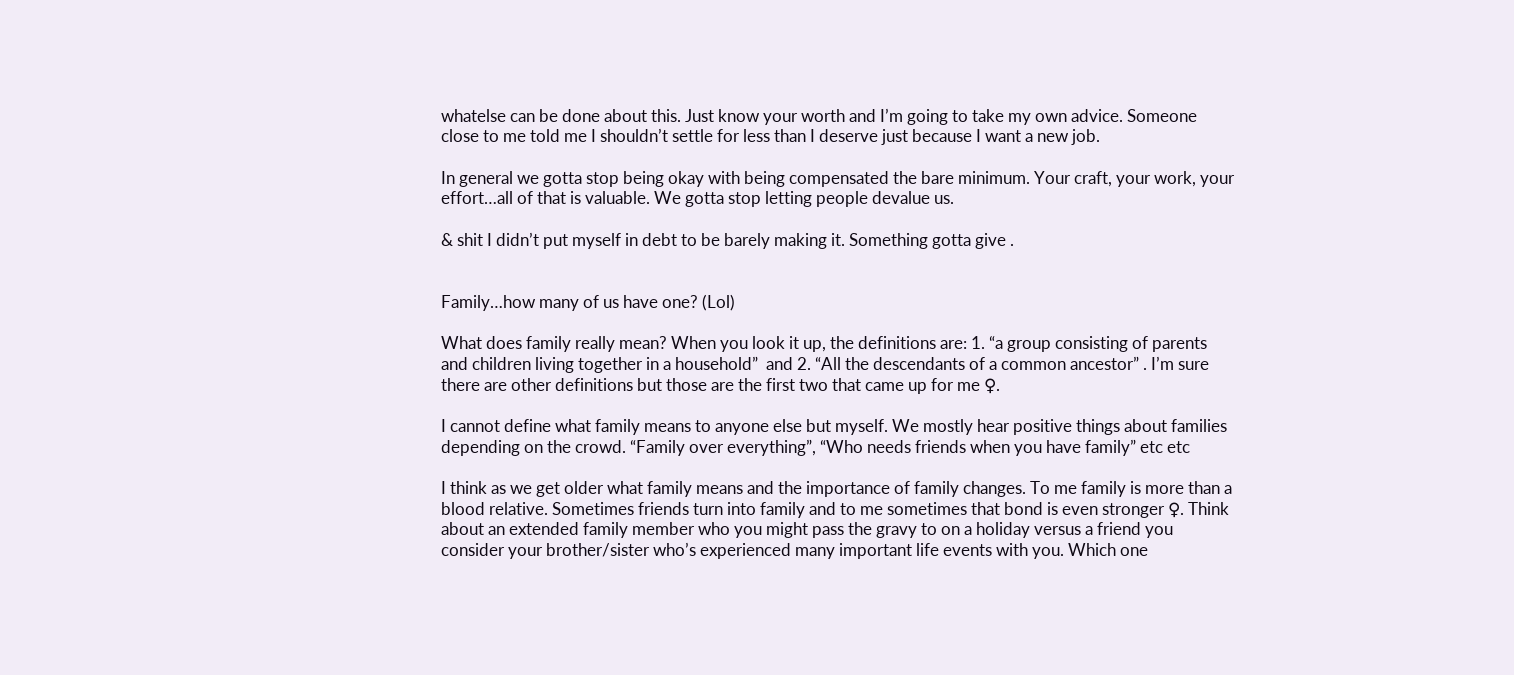whatelse can be done about this. Just know your worth and I’m going to take my own advice. Someone close to me told me I shouldn’t settle for less than I deserve just because I want a new job.

In general we gotta stop being okay with being compensated the bare minimum. Your craft, your work, your effort…all of that is valuable. We gotta stop letting people devalue us.

& shit I didn’t put myself in debt to be barely making it. Something gotta give .


Family…how many of us have one? (Lol)

What does family really mean? When you look it up, the definitions are: 1. “a group consisting of parents and children living together in a household”  and 2. “All the descendants of a common ancestor” . I’m sure there are other definitions but those are the first two that came up for me ♀.

I cannot define what family means to anyone else but myself. We mostly hear positive things about families depending on the crowd. “Family over everything”, “Who needs friends when you have family” etc etc

I think as we get older what family means and the importance of family changes. To me family is more than a blood relative. Sometimes friends turn into family and to me sometimes that bond is even stronger ♀. Think about an extended family member who you might pass the gravy to on a holiday versus a friend you consider your brother/sister who’s experienced many important life events with you. Which one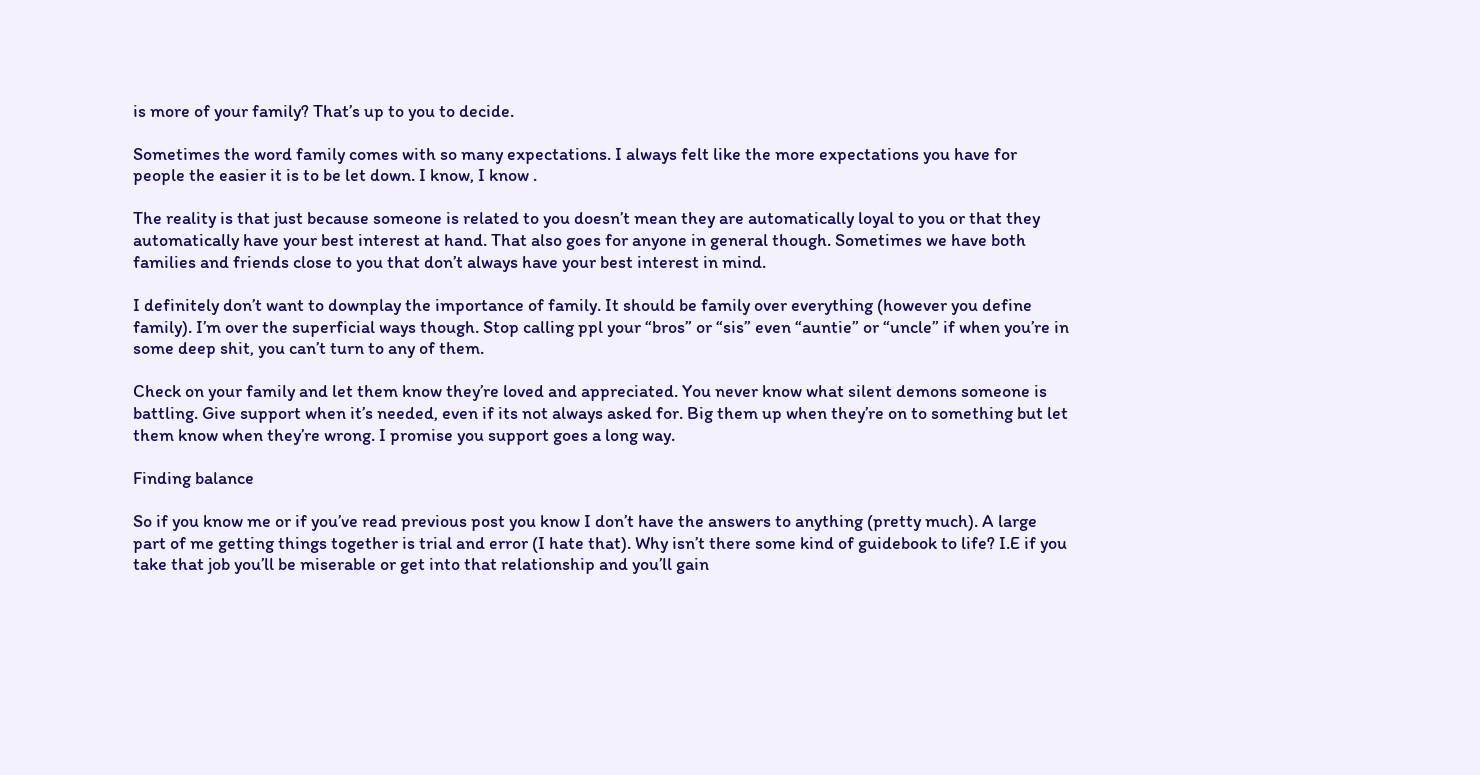is more of your family? That’s up to you to decide.

Sometimes the word family comes with so many expectations. I always felt like the more expectations you have for people the easier it is to be let down. I know, I know .

The reality is that just because someone is related to you doesn’t mean they are automatically loyal to you or that they automatically have your best interest at hand. That also goes for anyone in general though. Sometimes we have both families and friends close to you that don’t always have your best interest in mind.

I definitely don’t want to downplay the importance of family. It should be family over everything (however you define family). I’m over the superficial ways though. Stop calling ppl your “bros” or “sis” even “auntie” or “uncle” if when you’re in some deep shit, you can’t turn to any of them.

Check on your family and let them know they’re loved and appreciated. You never know what silent demons someone is battling. Give support when it’s needed, even if its not always asked for. Big them up when they’re on to something but let them know when they’re wrong. I promise you support goes a long way.

Finding balance

So if you know me or if you’ve read previous post you know I don’t have the answers to anything (pretty much). A large part of me getting things together is trial and error (I hate that). Why isn’t there some kind of guidebook to life? I.E if you take that job you’ll be miserable or get into that relationship and you’ll gain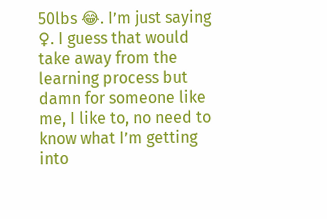50lbs 😂. I’m just saying ♀. I guess that would take away from the learning process but damn for someone like me, I like to, no need to know what I’m getting into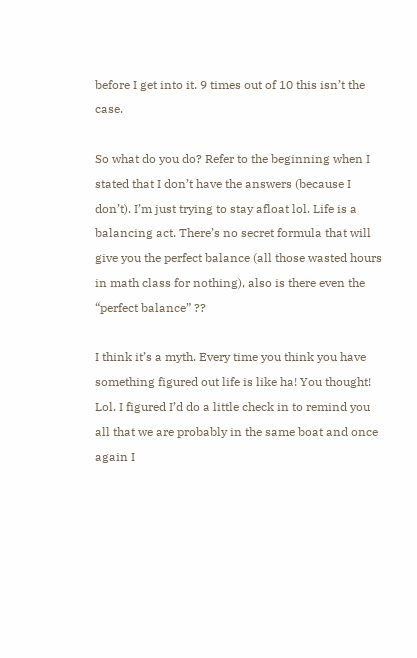before I get into it. 9 times out of 10 this isn’t the case.

So what do you do? Refer to the beginning when I stated that I don’t have the answers (because I don’t). I’m just trying to stay afloat lol. Life is a balancing act. There’s no secret formula that will give you the perfect balance (all those wasted hours in math class for nothing), also is there even the “perfect balance” ??

I think it’s a myth. Every time you think you have something figured out life is like ha! You thought! Lol. I figured I’d do a little check in to remind you all that we are probably in the same boat and once again I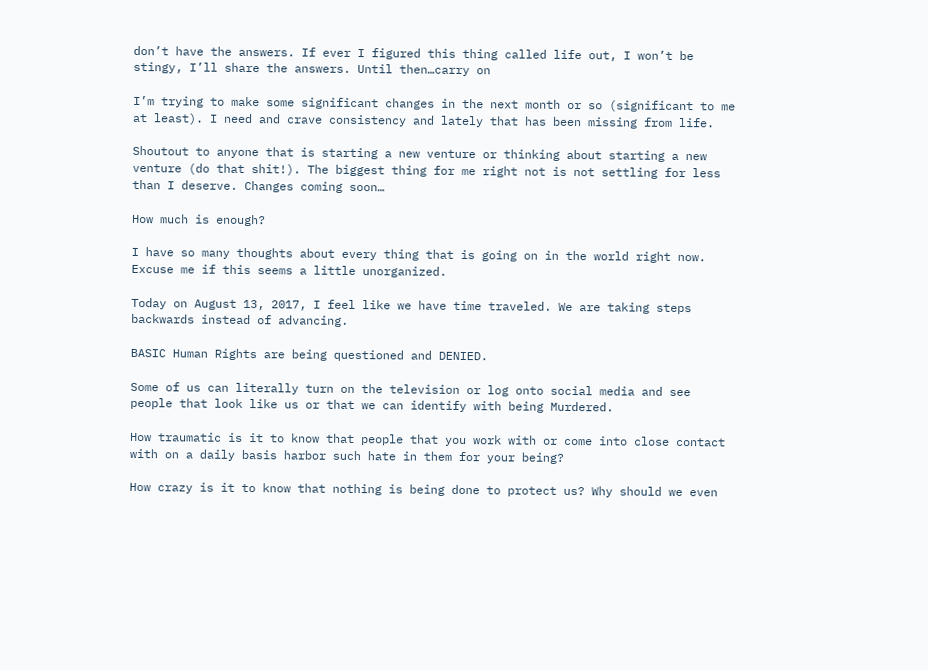don’t have the answers. If ever I figured this thing called life out, I won’t be stingy, I’ll share the answers. Until then…carry on

I’m trying to make some significant changes in the next month or so (significant to me at least). I need and crave consistency and lately that has been missing from life.

Shoutout to anyone that is starting a new venture or thinking about starting a new venture (do that shit!). The biggest thing for me right not is not settling for less than I deserve. Changes coming soon…

How much is enough?

I have so many thoughts about every thing that is going on in the world right now. Excuse me if this seems a little unorganized.

Today on August 13, 2017, I feel like we have time traveled. We are taking steps backwards instead of advancing.

BASIC Human Rights are being questioned and DENIED.

Some of us can literally turn on the television or log onto social media and see people that look like us or that we can identify with being Murdered.

How traumatic is it to know that people that you work with or come into close contact with on a daily basis harbor such hate in them for your being?

How crazy is it to know that nothing is being done to protect us? Why should we even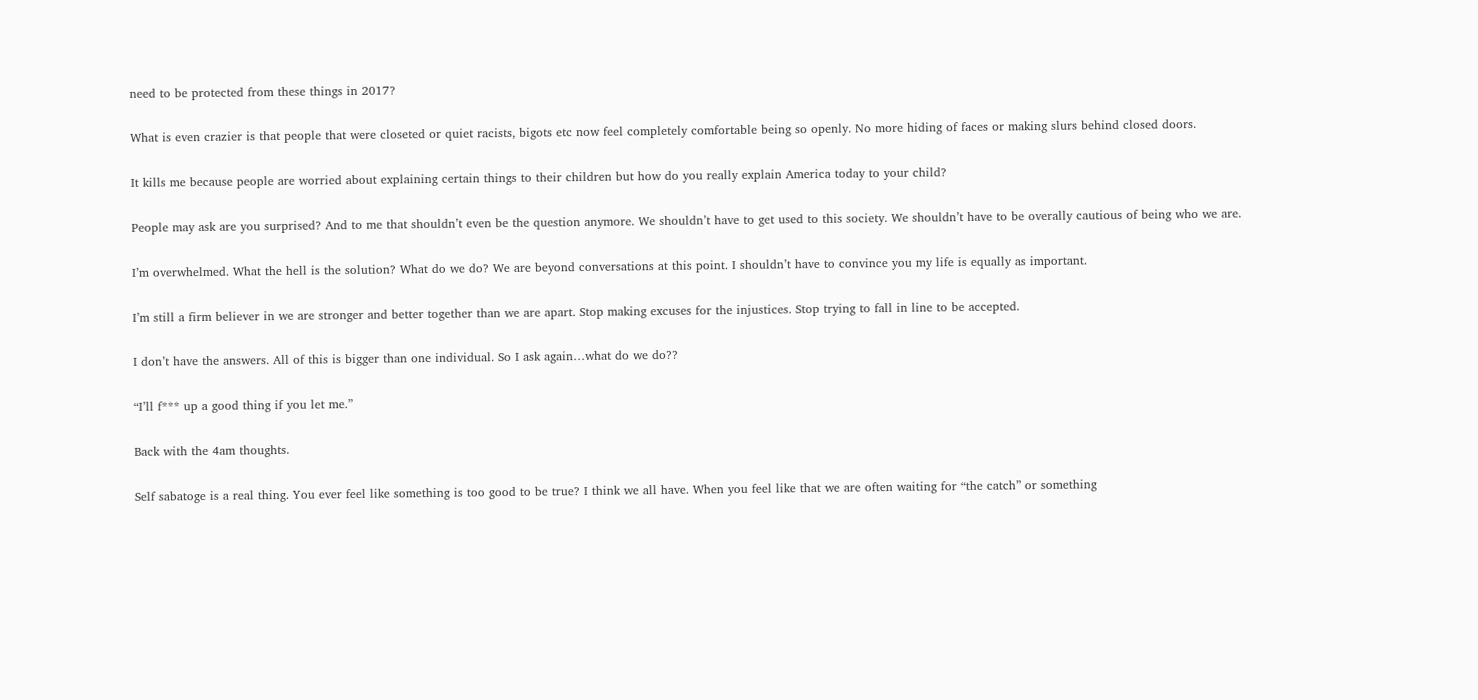need to be protected from these things in 2017?

What is even crazier is that people that were closeted or quiet racists, bigots etc now feel completely comfortable being so openly. No more hiding of faces or making slurs behind closed doors.

It kills me because people are worried about explaining certain things to their children but how do you really explain America today to your child?

People may ask are you surprised? And to me that shouldn’t even be the question anymore. We shouldn’t have to get used to this society. We shouldn’t have to be overally cautious of being who we are.

I’m overwhelmed. What the hell is the solution? What do we do? We are beyond conversations at this point. I shouldn’t have to convince you my life is equally as important.

I’m still a firm believer in we are stronger and better together than we are apart. Stop making excuses for the injustices. Stop trying to fall in line to be accepted.

I don’t have the answers. All of this is bigger than one individual. So I ask again…what do we do??

“I’ll f*** up a good thing if you let me.”

Back with the 4am thoughts.

Self sabatoge is a real thing. You ever feel like something is too good to be true? I think we all have. When you feel like that we are often waiting for “the catch” or something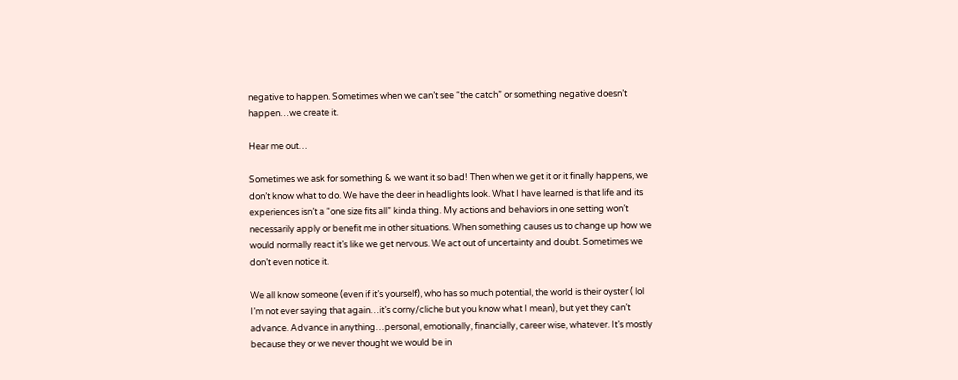negative to happen. Sometimes when we can’t see “the catch” or something negative doesn’t happen…we create it.

Hear me out…

Sometimes we ask for something & we want it so bad! Then when we get it or it finally happens, we don’t know what to do. We have the deer in headlights look. What I have learned is that life and its experiences isn’t a “one size fits all” kinda thing. My actions and behaviors in one setting won’t necessarily apply or benefit me in other situations. When something causes us to change up how we would normally react it’s like we get nervous. We act out of uncertainty and doubt. Sometimes we don’t even notice it.

We all know someone (even if it’s yourself), who has so much potential, the world is their oyster ( lol I’m not ever saying that again…it’s corny/cliche but you know what I mean), but yet they can’t advance. Advance in anything…personal, emotionally, financially, career wise, whatever. It’s mostly because they or we never thought we would be in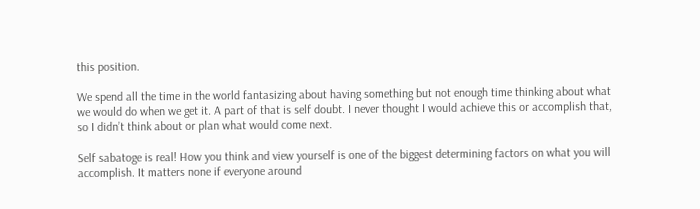this position.

We spend all the time in the world fantasizing about having something but not enough time thinking about what we would do when we get it. A part of that is self doubt. I never thought I would achieve this or accomplish that, so I didn’t think about or plan what would come next.

Self sabatoge is real! How you think and view yourself is one of the biggest determining factors on what you will accomplish. It matters none if everyone around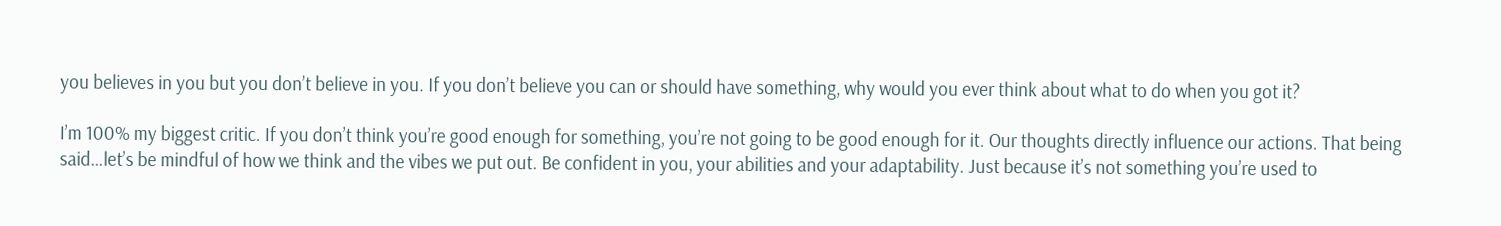you believes in you but you don’t believe in you. If you don’t believe you can or should have something, why would you ever think about what to do when you got it?

I’m 100% my biggest critic. If you don’t think you’re good enough for something, you’re not going to be good enough for it. Our thoughts directly influence our actions. That being said…let’s be mindful of how we think and the vibes we put out. Be confident in you, your abilities and your adaptability. Just because it’s not something you’re used to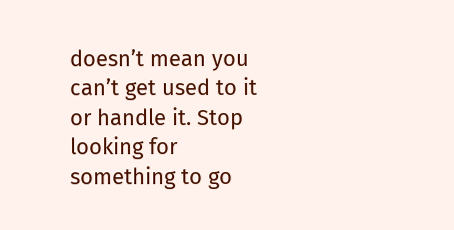doesn’t mean you can’t get used to it or handle it. Stop looking for something to go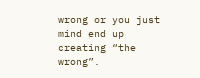wrong or you just mind end up creating “the wrong”.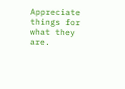Appreciate things for what they are.